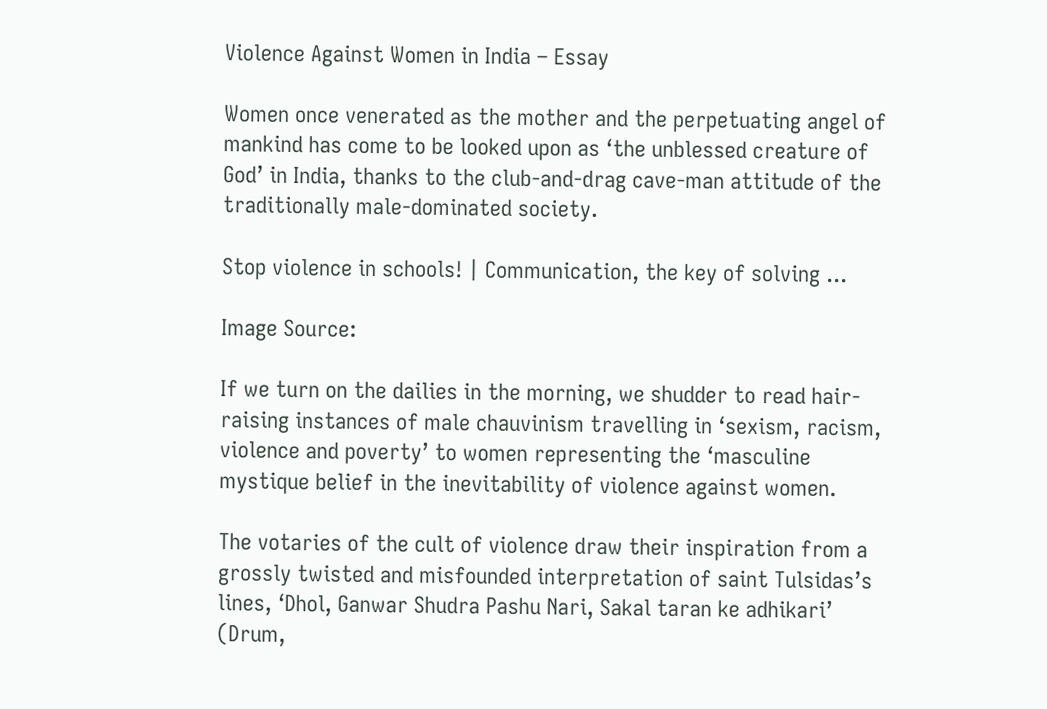Violence Against Women in India – Essay

Women once venerated as the mother and the perpetuating angel of mankind has come to be looked upon as ‘the unblessed creature of God’ in India, thanks to the club-and-drag cave-man attitude of the traditionally male-dominated society.

Stop violence in schools! | Communication, the key of solving ...

Image Source:

If we turn on the dailies in the morning, we shudder to read hair-raising instances of male chauvinism travelling in ‘sexism, racism, violence and poverty’ to women representing the ‘masculine mystique belief in the inevitability of violence against women.

The votaries of the cult of violence draw their inspiration from a grossly twisted and misfounded interpretation of saint Tulsidas’s lines, ‘Dhol, Ganwar Shudra Pashu Nari, Sakal taran ke adhikari’ (Drum,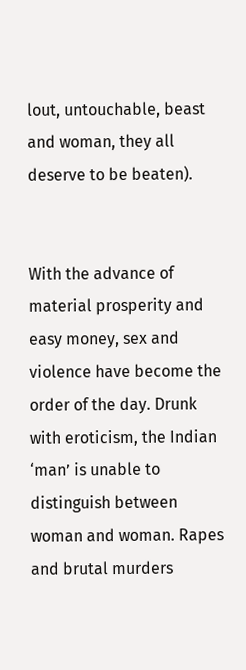lout, untouchable, beast and woman, they all deserve to be beaten).


With the advance of material prosperity and easy money, sex and violence have become the order of the day. Drunk with eroticism, the Indian ‘man’ is unable to distinguish between woman and woman. Rapes and brutal murders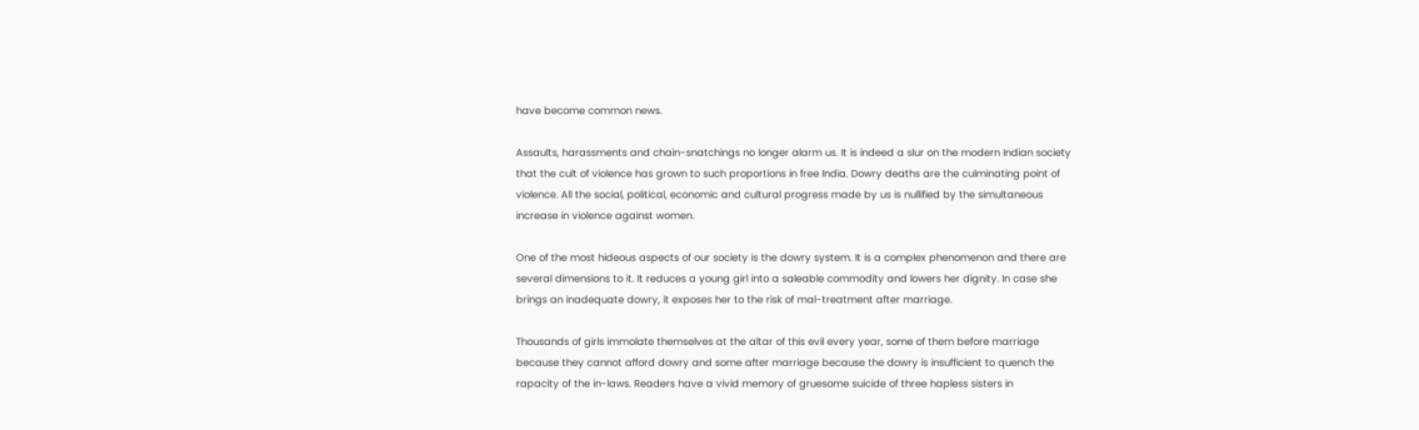have become common news.

Assaults, harassments and chain-snatchings no longer alarm us. It is indeed a slur on the modern Indian society that the cult of violence has grown to such proportions in free India. Dowry deaths are the culminating point of violence. All the social, political, economic and cultural progress made by us is nullified by the simultaneous increase in violence against women.

One of the most hideous aspects of our society is the dowry system. It is a complex phenomenon and there are several dimensions to it. It reduces a young girl into a saleable commodity and lowers her dignity. In case she brings an inadequate dowry, it exposes her to the risk of mal-treatment after marriage.

Thousands of girls immolate themselves at the altar of this evil every year, some of them before marriage because they cannot afford dowry and some after marriage because the dowry is insufficient to quench the rapacity of the in-laws. Readers have a vivid memory of gruesome suicide of three hapless sisters in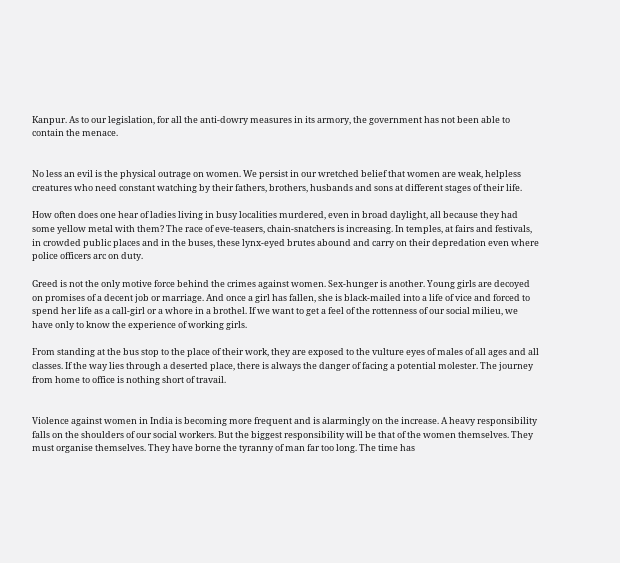Kanpur. As to our legislation, for all the anti-dowry measures in its armory, the government has not been able to contain the menace.


No less an evil is the physical outrage on women. We persist in our wretched belief that women are weak, helpless creatures who need constant watching by their fathers, brothers, husbands and sons at different stages of their life.

How often does one hear of ladies living in busy localities murdered, even in broad daylight, all because they had some yellow metal with them? The race of eve-teasers, chain-snatchers is increasing. In temples, at fairs and festivals, in crowded public places and in the buses, these lynx-eyed brutes abound and carry on their depredation even where police officers arc on duty.

Greed is not the only motive force behind the crimes against women. Sex-hunger is another. Young girls are decoyed on promises of a decent job or marriage. And once a girl has fallen, she is black-mailed into a life of vice and forced to spend her life as a call-girl or a whore in a brothel. If we want to get a feel of the rottenness of our social milieu, we have only to know the experience of working girls.

From standing at the bus stop to the place of their work, they are exposed to the vulture eyes of males of all ages and all classes. If the way lies through a deserted place, there is always the danger of facing a potential molester. The journey from home to office is nothing short of travail.


Violence against women in India is becoming more frequent and is alarmingly on the increase. A heavy responsibility falls on the shoulders of our social workers. But the biggest responsibility will be that of the women themselves. They must organise themselves. They have borne the tyranny of man far too long. The time has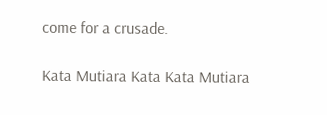come for a crusade.

Kata Mutiara Kata Kata Mutiara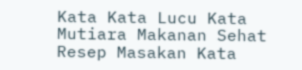Kata Kata Lucu Kata Mutiara Makanan Sehat Resep Masakan Kata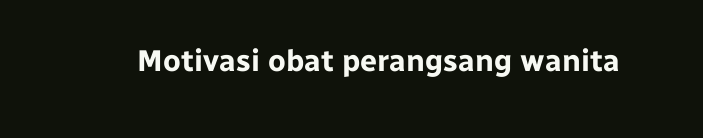Motivasi obat perangsang wanita